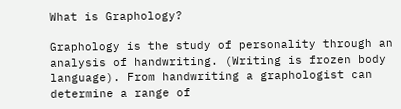What is Graphology?

Graphology is the study of personality through an analysis of handwriting. (Writing is frozen body language). From handwriting a graphologist can determine a range of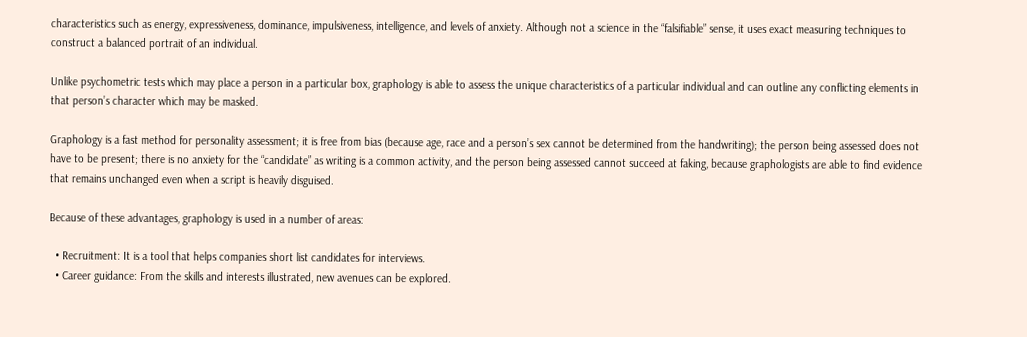characteristics such as energy, expressiveness, dominance, impulsiveness, intelligence, and levels of anxiety. Although not a science in the “falsifiable” sense, it uses exact measuring techniques to construct a balanced portrait of an individual.

Unlike psychometric tests which may place a person in a particular box, graphology is able to assess the unique characteristics of a particular individual and can outline any conflicting elements in that person’s character which may be masked.

Graphology is a fast method for personality assessment; it is free from bias (because age, race and a person’s sex cannot be determined from the handwriting); the person being assessed does not have to be present; there is no anxiety for the “candidate” as writing is a common activity, and the person being assessed cannot succeed at faking, because graphologists are able to find evidence that remains unchanged even when a script is heavily disguised.

Because of these advantages, graphology is used in a number of areas:

  • Recruitment: It is a tool that helps companies short list candidates for interviews.
  • Career guidance: From the skills and interests illustrated, new avenues can be explored.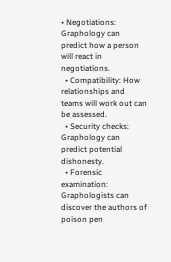• Negotiations: Graphology can predict how a person will react in negotiations.
  • Compatibility: How relationships and teams will work out can be assessed.
  • Security checks: Graphology can predict potential dishonesty.
  • Forensic examination: Graphologists can discover the authors of poison pen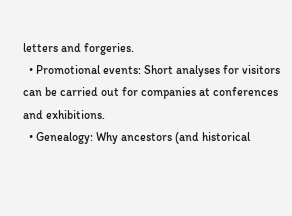letters and forgeries.
  • Promotional events: Short analyses for visitors can be carried out for companies at conferences and exhibitions.
  • Genealogy: Why ancestors (and historical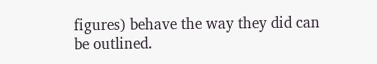figures) behave the way they did can be outlined.